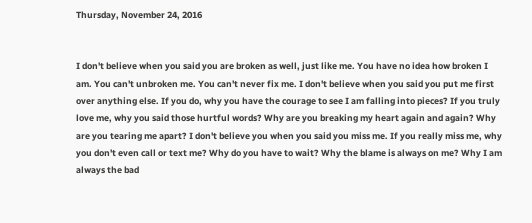Thursday, November 24, 2016


I don't believe when you said you are broken as well, just like me. You have no idea how broken I am. You can't unbroken me. You can't never fix me. I don't believe when you said you put me first over anything else. If you do, why you have the courage to see I am falling into pieces? If you truly love me, why you said those hurtful words? Why are you breaking my heart again and again? Why are you tearing me apart? I don't believe you when you said you miss me. If you really miss me, why you don't even call or text me? Why do you have to wait? Why the blame is always on me? Why I am always the bad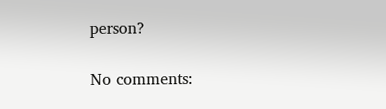person?

No comments: